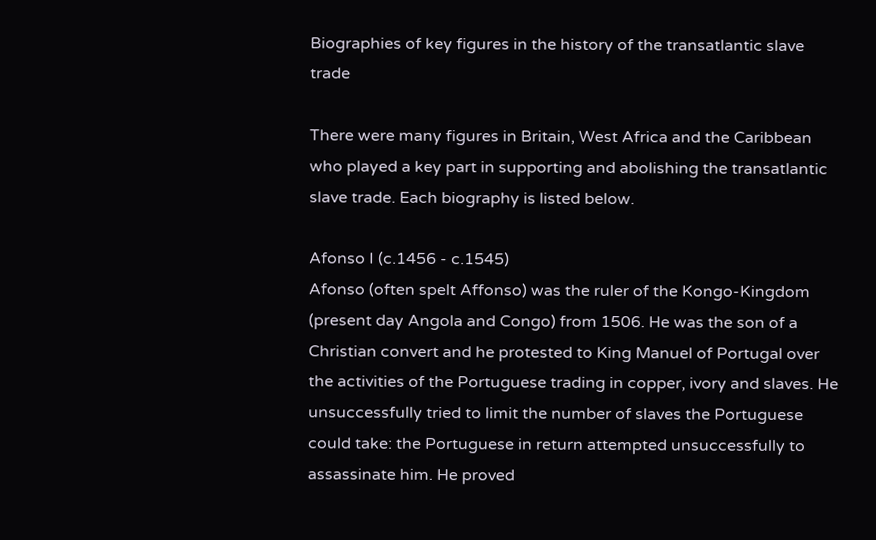Biographies of key figures in the history of the transatlantic slave trade

There were many figures in Britain, West Africa and the Caribbean who played a key part in supporting and abolishing the transatlantic slave trade. Each biography is listed below.

Afonso I (c.1456 - c.1545)
Afonso (often spelt Affonso) was the ruler of the Kongo-Kingdom (present day Angola and Congo) from 1506. He was the son of a Christian convert and he protested to King Manuel of Portugal over the activities of the Portuguese trading in copper, ivory and slaves. He unsuccessfully tried to limit the number of slaves the Portuguese could take: the Portuguese in return attempted unsuccessfully to assassinate him. He proved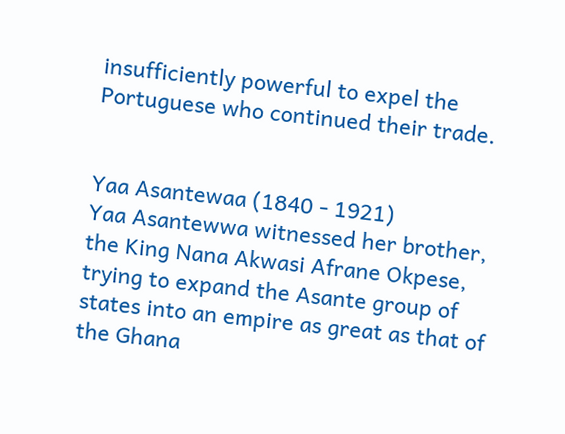insufficiently powerful to expel the Portuguese who continued their trade.


Yaa Asantewaa (1840 - 1921)
Yaa Asantewwa witnessed her brother, the King Nana Akwasi Afrane Okpese, trying to expand the Asante group of states into an empire as great as that of the Ghana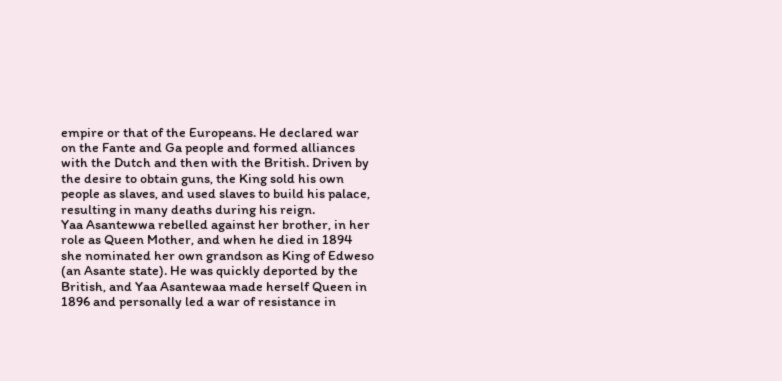empire or that of the Europeans. He declared war on the Fante and Ga people and formed alliances with the Dutch and then with the British. Driven by the desire to obtain guns, the King sold his own people as slaves, and used slaves to build his palace, resulting in many deaths during his reign.
Yaa Asantewwa rebelled against her brother, in her role as Queen Mother, and when he died in 1894 she nominated her own grandson as King of Edweso (an Asante state). He was quickly deported by the British, and Yaa Asantewaa made herself Queen in 1896 and personally led a war of resistance in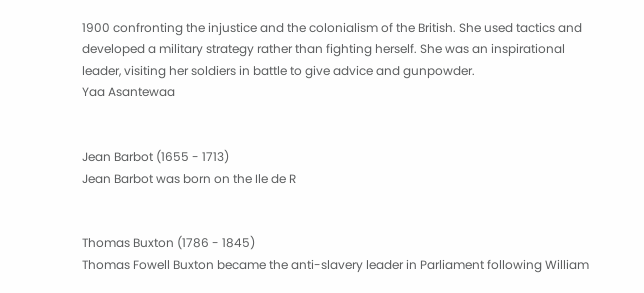1900 confronting the injustice and the colonialism of the British. She used tactics and developed a military strategy rather than fighting herself. She was an inspirational leader, visiting her soldiers in battle to give advice and gunpowder.
Yaa Asantewaa


Jean Barbot (1655 - 1713)
Jean Barbot was born on the Ile de R


Thomas Buxton (1786 - 1845)
Thomas Fowell Buxton became the anti-slavery leader in Parliament following William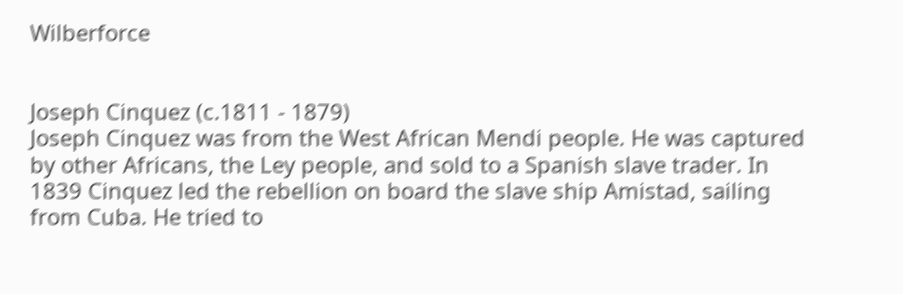Wilberforce


Joseph Cinquez (c.1811 - 1879)
Joseph Cinquez was from the West African Mendi people. He was captured by other Africans, the Ley people, and sold to a Spanish slave trader. In 1839 Cinquez led the rebellion on board the slave ship Amistad, sailing from Cuba. He tried to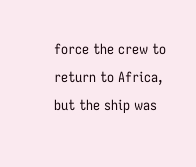force the crew to return to Africa, but the ship was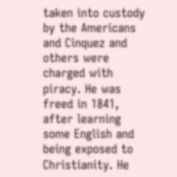taken into custody by the Americans and Cinquez and others were charged with piracy. He was freed in 1841, after learning some English and being exposed to Christianity. He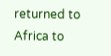returned to Africa to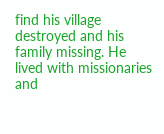find his village destroyed and his family missing. He lived with missionaries and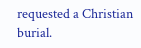requested a Christian burial.